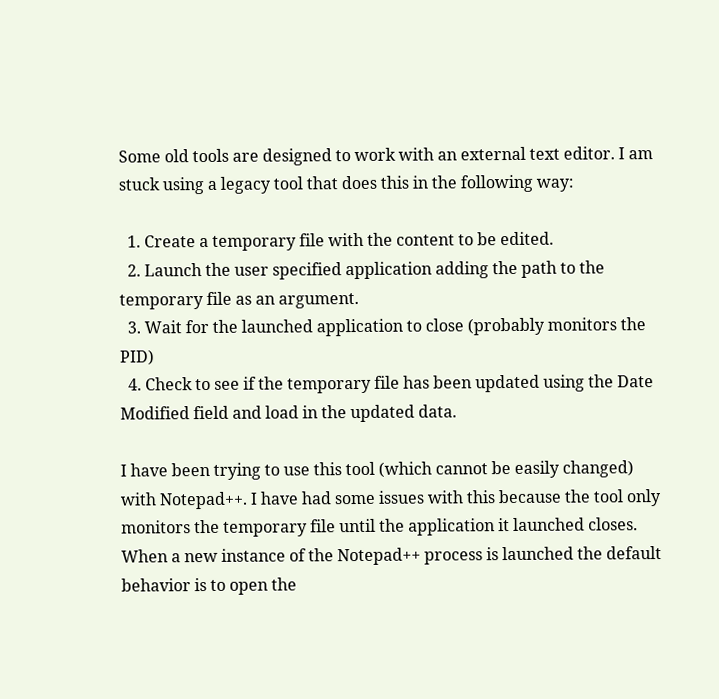Some old tools are designed to work with an external text editor. I am stuck using a legacy tool that does this in the following way:

  1. Create a temporary file with the content to be edited.
  2. Launch the user specified application adding the path to the temporary file as an argument.
  3. Wait for the launched application to close (probably monitors the PID)
  4. Check to see if the temporary file has been updated using the Date Modified field and load in the updated data.

I have been trying to use this tool (which cannot be easily changed) with Notepad++. I have had some issues with this because the tool only monitors the temporary file until the application it launched closes. When a new instance of the Notepad++ process is launched the default behavior is to open the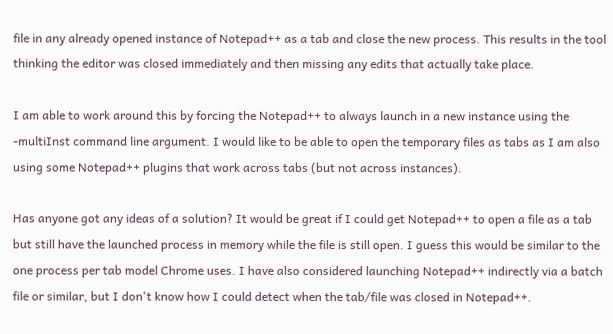file in any already opened instance of Notepad++ as a tab and close the new process. This results in the tool thinking the editor was closed immediately and then missing any edits that actually take place.

I am able to work around this by forcing the Notepad++ to always launch in a new instance using the -multiInst command line argument. I would like to be able to open the temporary files as tabs as I am also using some Notepad++ plugins that work across tabs (but not across instances).

Has anyone got any ideas of a solution? It would be great if I could get Notepad++ to open a file as a tab but still have the launched process in memory while the file is still open. I guess this would be similar to the one process per tab model Chrome uses. I have also considered launching Notepad++ indirectly via a batch file or similar, but I don't know how I could detect when the tab/file was closed in Notepad++.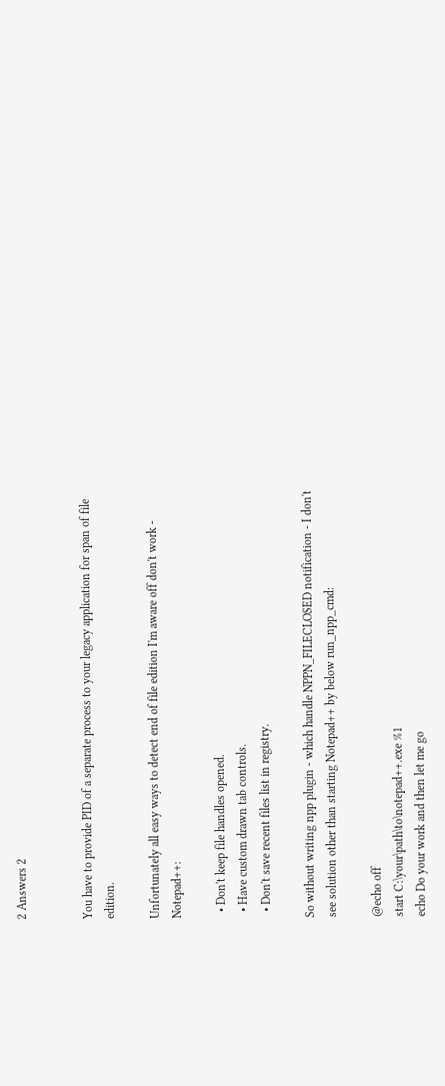2 Answers 2


You have to provide PID of a separate process to your legacy application for span of file edition.

Unfortunately all easy ways to detect end of file edition I'm aware off don't work - Notepad++:

  • Don't keep file handles opened.
  • Have custom drawn tab controls.
  • Don't save recent files list in registry.

So without writing npp plugin - which handle NPPN_FILECLOSED notification - I don't see solution other than starting Notepad++ by below run_npp_cmd:

@echo off
start C:\your\path\to\notepad++.exe %1
echo Do your work and then let me go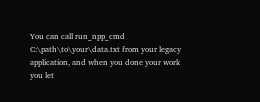You can call run_npp_cmd C:\path\to\your\data.txt from your legacy application, and when you done your work you let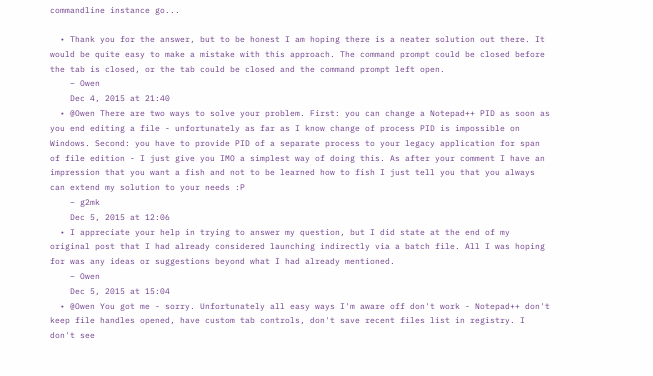commandline instance go...

  • Thank you for the answer, but to be honest I am hoping there is a neater solution out there. It would be quite easy to make a mistake with this approach. The command prompt could be closed before the tab is closed, or the tab could be closed and the command prompt left open.
    – Owen
    Dec 4, 2015 at 21:40
  • @Owen There are two ways to solve your problem. First: you can change a Notepad++ PID as soon as you end editing a file - unfortunately as far as I know change of process PID is impossible on Windows. Second: you have to provide PID of a separate process to your legacy application for span of file edition - I just give you IMO a simplest way of doing this. As after your comment I have an impression that you want a fish and not to be learned how to fish I just tell you that you always can extend my solution to your needs :P
    – g2mk
    Dec 5, 2015 at 12:06
  • I appreciate your help in trying to answer my question, but I did state at the end of my original post that I had already considered launching indirectly via a batch file. All I was hoping for was any ideas or suggestions beyond what I had already mentioned.
    – Owen
    Dec 5, 2015 at 15:04
  • @Owen You got me - sorry. Unfortunately all easy ways I'm aware off don't work - Notepad++ don't keep file handles opened, have custom tab controls, don't save recent files list in registry. I don't see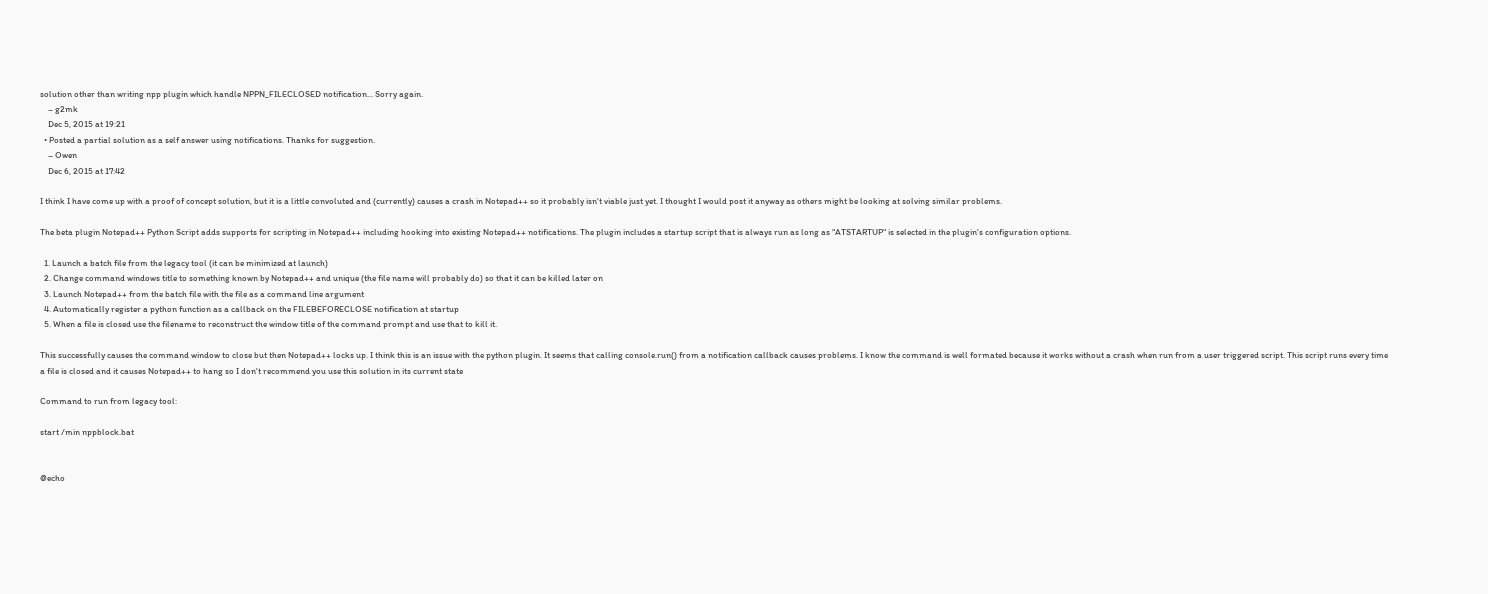solution other than writing npp plugin which handle NPPN_FILECLOSED notification... Sorry again.
    – g2mk
    Dec 5, 2015 at 19:21
  • Posted a partial solution as a self answer using notifications. Thanks for suggestion.
    – Owen
    Dec 6, 2015 at 17:42

I think I have come up with a proof of concept solution, but it is a little convoluted and (currently) causes a crash in Notepad++ so it probably isn't viable just yet. I thought I would post it anyway as others might be looking at solving similar problems.

The beta plugin Notepad++ Python Script adds supports for scripting in Notepad++ including hooking into existing Notepad++ notifications. The plugin includes a startup script that is always run as long as "ATSTARTUP" is selected in the plugin's configuration options.

  1. Launch a batch file from the legacy tool (it can be minimized at launch)
  2. Change command windows title to something known by Notepad++ and unique (the file name will probably do) so that it can be killed later on
  3. Launch Notepad++ from the batch file with the file as a command line argument
  4. Automatically register a python function as a callback on the FILEBEFORECLOSE notification at startup
  5. When a file is closed use the filename to reconstruct the window title of the command prompt and use that to kill it.

This successfully causes the command window to close but then Notepad++ locks up. I think this is an issue with the python plugin. It seems that calling console.run() from a notification callback causes problems. I know the command is well formated because it works without a crash when run from a user triggered script. This script runs every time a file is closed and it causes Notepad++ to hang so I don't recommend you use this solution in its current state

Command to run from legacy tool:

start /min nppblock.bat


@echo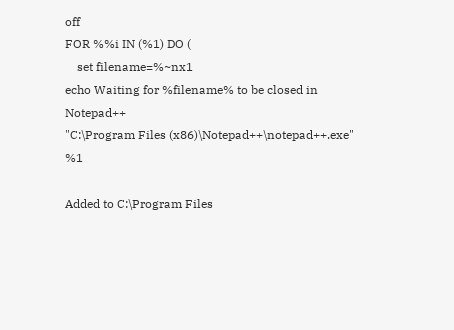off
FOR %%i IN (%1) DO (
    set filename=%~nx1
echo Waiting for %filename% to be closed in Notepad++
"C:\Program Files (x86)\Notepad++\notepad++.exe" %1

Added to C:\Program Files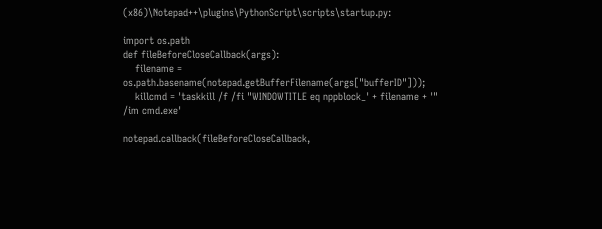(x86)\Notepad++\plugins\PythonScript\scripts\startup.py:

import os.path
def fileBeforeCloseCallback(args):
    filename = os.path.basename(notepad.getBufferFilename(args["bufferID"]));
    killcmd = 'taskkill /f /fi "WINDOWTITLE eq nppblock_' + filename + '" /im cmd.exe'

notepad.callback(fileBeforeCloseCallback,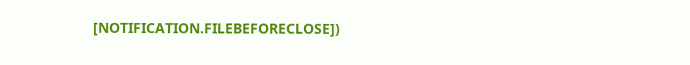[NOTIFICATION.FILEBEFORECLOSE])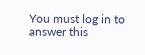You must log in to answer this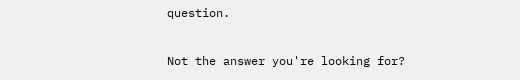question.

Not the answer you're looking for?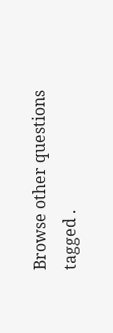Browse other questions tagged .